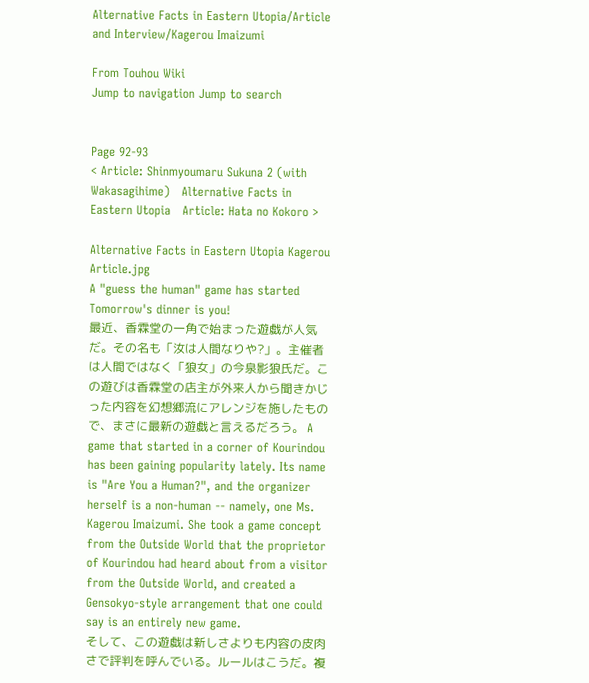Alternative Facts in Eastern Utopia/Article and Interview/Kagerou Imaizumi

From Touhou Wiki
Jump to navigation Jump to search


Page 92-93
< Article: Shinmyoumaru Sukuna 2 (with Wakasagihime)   Alternative Facts in Eastern Utopia   Article: Hata no Kokoro >

Alternative Facts in Eastern Utopia Kagerou Article.jpg
A "guess the human" game has started
Tomorrow's dinner is you!
最近、香霖堂の一角で始まった遊戯が人気だ。その名も「汝は人間なりや?」。主催者は人間ではなく「狼女」の今泉影狼氏だ。この遊びは香霖堂の店主が外来人から聞きかじった内容を幻想郷流にアレンジを施したもので、まさに最新の遊戯と言えるだろう。 A game that started in a corner of Kourindou has been gaining popularity lately. Its name is "Are You a Human?", and the organizer herself is a non-human -- namely, one Ms. Kagerou Imaizumi. She took a game concept from the Outside World that the proprietor of Kourindou had heard about from a visitor from the Outside World, and created a Gensokyo-style arrangement that one could say is an entirely new game.
そして、この遊戯は新しさよりも内容の皮肉さで評判を呼んでいる。ルールはこうだ。複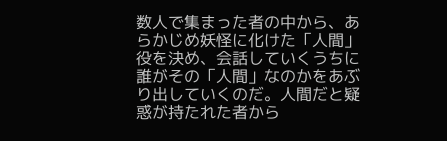数人で集まった者の中から、あらかじめ妖怪に化けた「人間」役を決め、会話していくうちに誰がその「人間」なのかをあぶり出していくのだ。人間だと疑惑が持たれた者から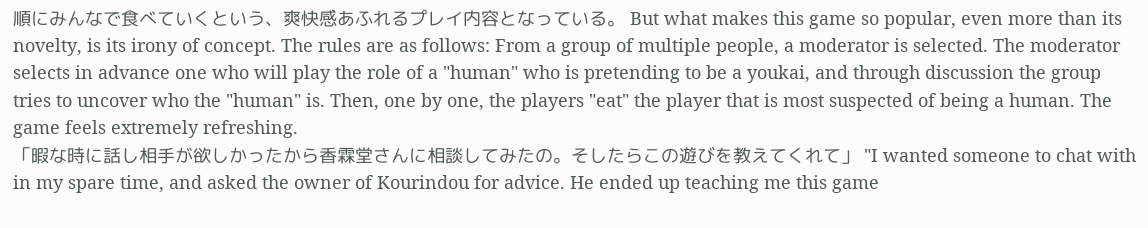順にみんなで食べていくという、爽快感あふれるプレイ内容となっている。 But what makes this game so popular, even more than its novelty, is its irony of concept. The rules are as follows: From a group of multiple people, a moderator is selected. The moderator selects in advance one who will play the role of a "human" who is pretending to be a youkai, and through discussion the group tries to uncover who the "human" is. Then, one by one, the players "eat" the player that is most suspected of being a human. The game feels extremely refreshing.
「暇な時に話し相手が欲しかったから香霖堂さんに相談してみたの。そしたらこの遊びを教えてくれて」 "I wanted someone to chat with in my spare time, and asked the owner of Kourindou for advice. He ended up teaching me this game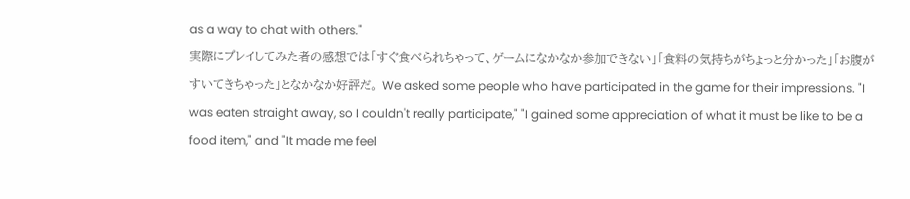as a way to chat with others."
実際にプレイしてみた者の感想では「すぐ食べられちゃって、ゲームになかなか参加できない」「食料の気持ちがちょっと分かった」「お腹がすいてきちゃった」となかなか好評だ。 We asked some people who have participated in the game for their impressions. "I was eaten straight away, so I couldn't really participate," "I gained some appreciation of what it must be like to be a food item," and "It made me feel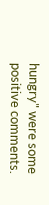hungry" were some positive comments.